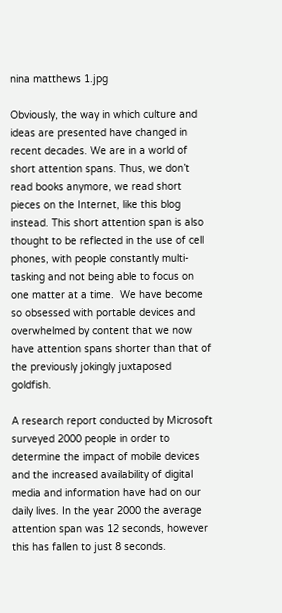nina matthews 1.jpg

Obviously, the way in which culture and ideas are presented have changed in recent decades. We are in a world of short attention spans. Thus, we don’t read books anymore, we read short pieces on the Internet, like this blog instead. This short attention span is also thought to be reflected in the use of cell phones, with people constantly multi-tasking and not being able to focus on one matter at a time.  We have become so obsessed with portable devices and overwhelmed by content that we now have attention spans shorter than that of the previously jokingly juxtaposed goldfish.

A research report conducted by Microsoft surveyed 2000 people in order to determine the impact of mobile devices and the increased availability of digital media and information have had on our daily lives. In the year 2000 the average attention span was 12 seconds, however this has fallen to just 8 seconds.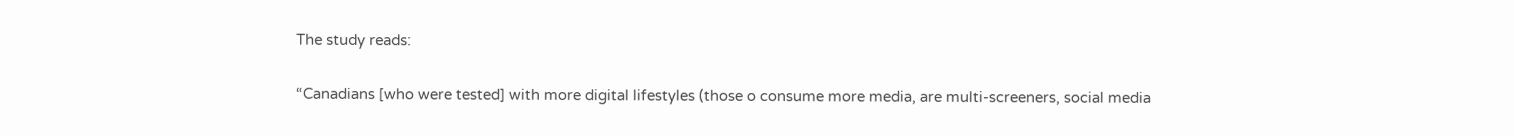The study reads:

“Canadians [who were tested] with more digital lifestyles (those o consume more media, are multi-screeners, social media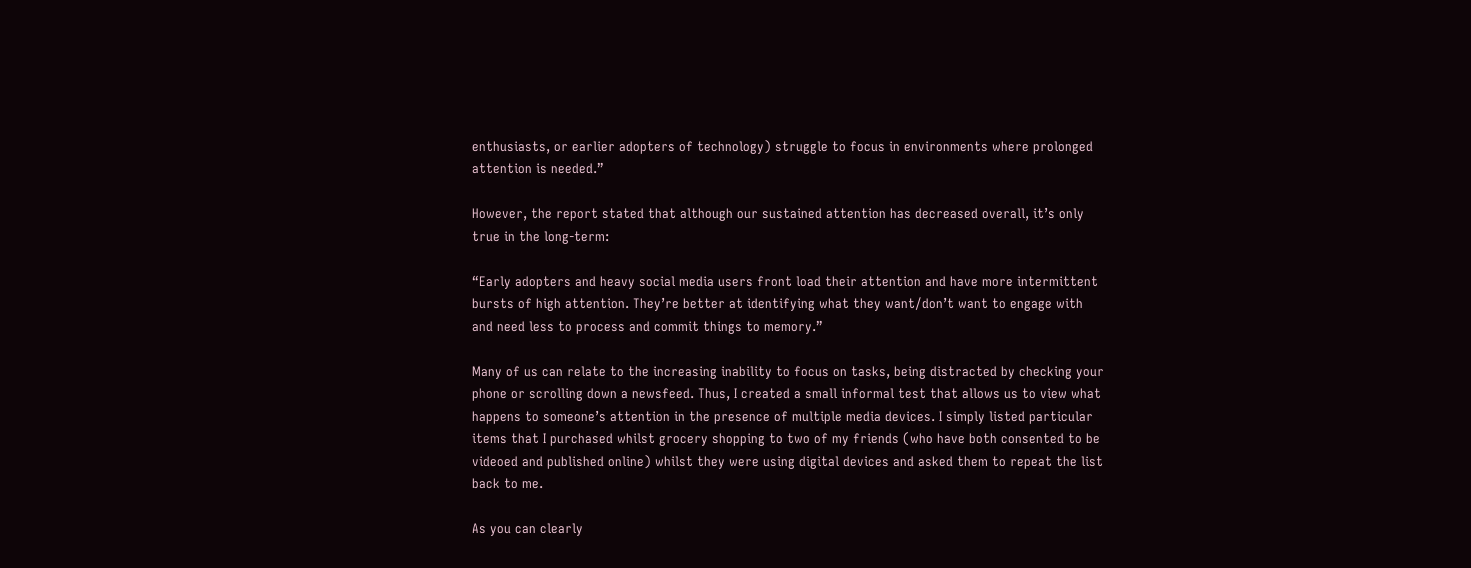enthusiasts, or earlier adopters of technology) struggle to focus in environments where prolonged attention is needed.”

However, the report stated that although our sustained attention has decreased overall, it’s only true in the long-term:

“Early adopters and heavy social media users front load their attention and have more intermittent bursts of high attention. They’re better at identifying what they want/don’t want to engage with and need less to process and commit things to memory.”

Many of us can relate to the increasing inability to focus on tasks, being distracted by checking your phone or scrolling down a newsfeed. Thus, I created a small informal test that allows us to view what happens to someone’s attention in the presence of multiple media devices. I simply listed particular items that I purchased whilst grocery shopping to two of my friends (who have both consented to be videoed and published online) whilst they were using digital devices and asked them to repeat the list back to me.

As you can clearly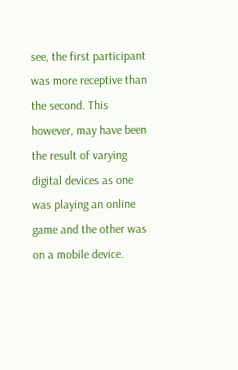see, the first participant was more receptive than the second. This however, may have been the result of varying digital devices as one was playing an online game and the other was on a mobile device.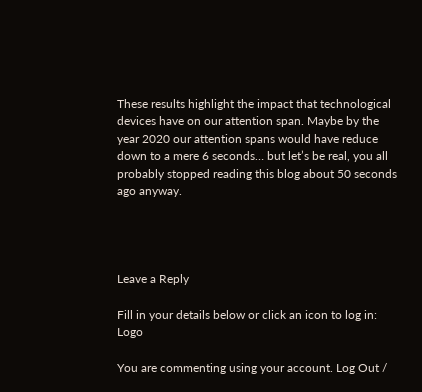These results highlight the impact that technological devices have on our attention span. Maybe by the year 2020 our attention spans would have reduce down to a mere 6 seconds… but let’s be real, you all probably stopped reading this blog about 50 seconds ago anyway.




Leave a Reply

Fill in your details below or click an icon to log in: Logo

You are commenting using your account. Log Out /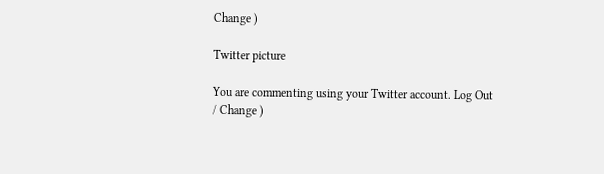Change )

Twitter picture

You are commenting using your Twitter account. Log Out / Change )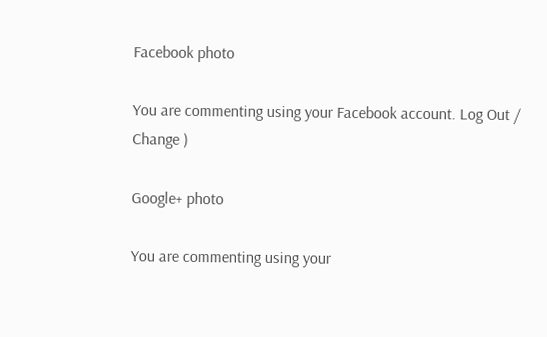Facebook photo

You are commenting using your Facebook account. Log Out / Change )

Google+ photo

You are commenting using your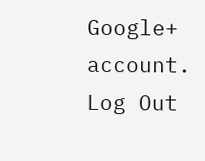Google+ account. Log Out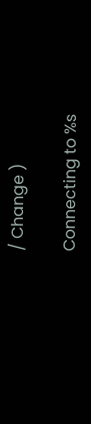/ Change )

Connecting to %s